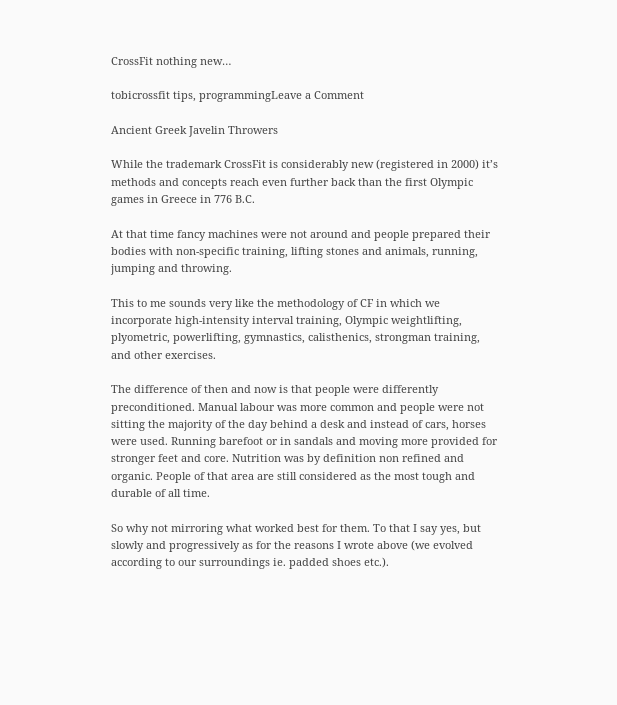CrossFit nothing new…

tobicrossfit tips, programmingLeave a Comment

Ancient Greek Javelin Throwers

While the trademark CrossFit is considerably new (registered in 2000) it’s methods and concepts reach even further back than the first Olympic games in Greece in 776 B.C.

At that time fancy machines were not around and people prepared their bodies with non-specific training, lifting stones and animals, running, jumping and throwing.

This to me sounds very like the methodology of CF in which we incorporate high-intensity interval training, Olympic weightlifting, plyometric, powerlifting, gymnastics, calisthenics, strongman training, and other exercises.

The difference of then and now is that people were differently preconditioned. Manual labour was more common and people were not sitting the majority of the day behind a desk and instead of cars, horses were used. Running barefoot or in sandals and moving more provided for stronger feet and core. Nutrition was by definition non refined and organic. People of that area are still considered as the most tough and durable of all time.

So why not mirroring what worked best for them. To that I say yes, but slowly and progressively as for the reasons I wrote above (we evolved according to our surroundings ie. padded shoes etc.).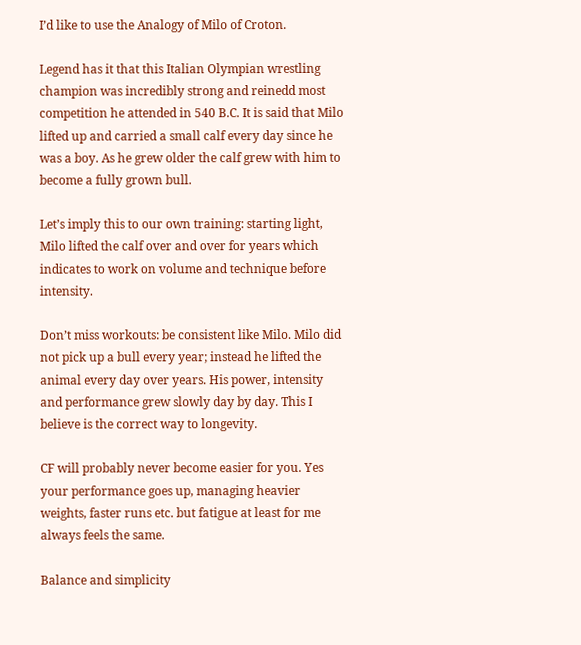I’d like to use the Analogy of Milo of Croton.

Legend has it that this Italian Olympian wrestling champion was incredibly strong and reinedd most competition he attended in 540 B.C. It is said that Milo lifted up and carried a small calf every day since he was a boy. As he grew older the calf grew with him to become a fully grown bull.

Let’s imply this to our own training: starting light, Milo lifted the calf over and over for years which indicates to work on volume and technique before intensity.

Don’t miss workouts: be consistent like Milo. Milo did not pick up a bull every year; instead he lifted the animal every day over years. His power, intensity and performance grew slowly day by day. This I believe is the correct way to longevity.

CF will probably never become easier for you. Yes your performance goes up, managing heavier weights, faster runs etc. but fatigue at least for me always feels the same.

Balance and simplicity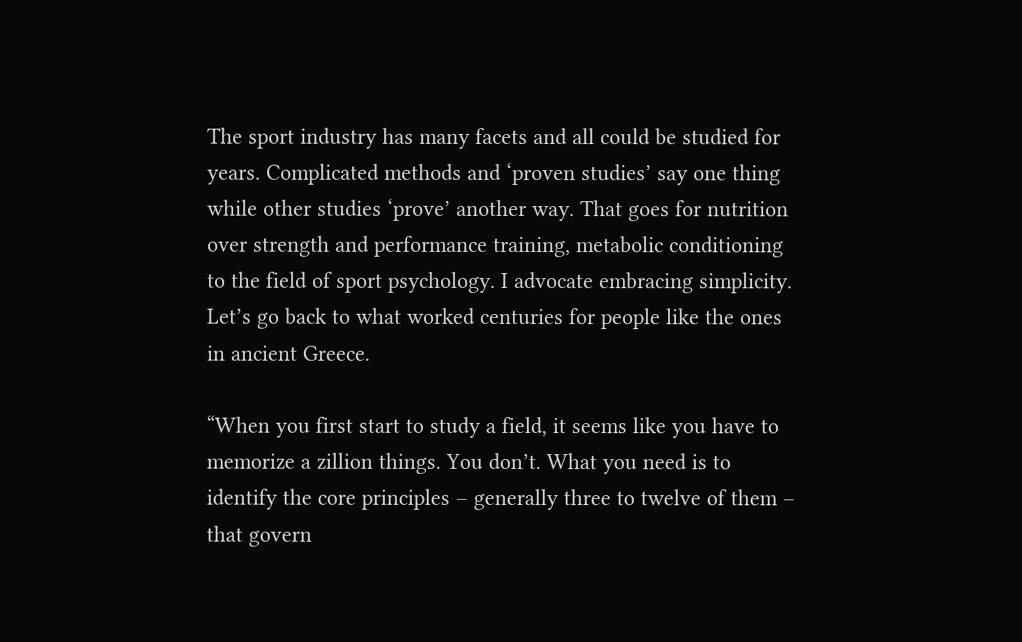The sport industry has many facets and all could be studied for years. Complicated methods and ‘proven studies’ say one thing while other studies ‘prove’ another way. That goes for nutrition over strength and performance training, metabolic conditioning to the field of sport psychology. I advocate embracing simplicity. Let’s go back to what worked centuries for people like the ones in ancient Greece.

“When you first start to study a field, it seems like you have to memorize a zillion things. You don’t. What you need is to identify the core principles – generally three to twelve of them – that govern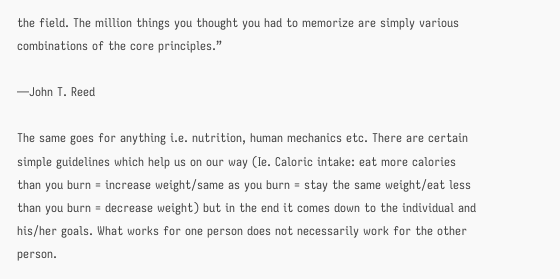the field. The million things you thought you had to memorize are simply various combinations of the core principles.”

—John T. Reed

The same goes for anything i.e. nutrition, human mechanics etc. There are certain simple guidelines which help us on our way (Ie. Caloric intake: eat more calories than you burn = increase weight/same as you burn = stay the same weight/eat less than you burn = decrease weight) but in the end it comes down to the individual and his/her goals. What works for one person does not necessarily work for the other person.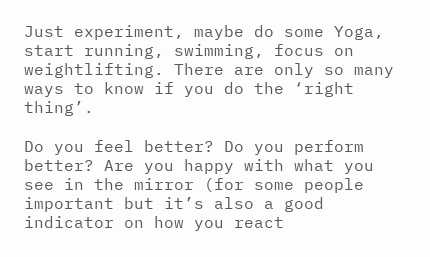Just experiment, maybe do some Yoga, start running, swimming, focus on weightlifting. There are only so many ways to know if you do the ‘right thing’.

Do you feel better? Do you perform better? Are you happy with what you see in the mirror (for some people important but it’s also a good indicator on how you react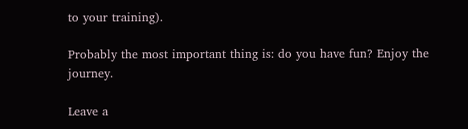to your training).

Probably the most important thing is: do you have fun? Enjoy the journey.

Leave a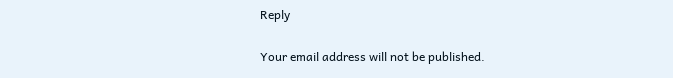Reply

Your email address will not be published.